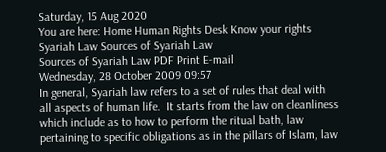Saturday, 15 Aug 2020
You are here: Home Human Rights Desk Know your rights Syariah Law Sources of Syariah Law
Sources of Syariah Law PDF Print E-mail
Wednesday, 28 October 2009 09:57
In general, Syariah law refers to a set of rules that deal with all aspects of human life.  It starts from the law on cleanliness which include as to how to perform the ritual bath, law pertaining to specific obligations as in the pillars of Islam, law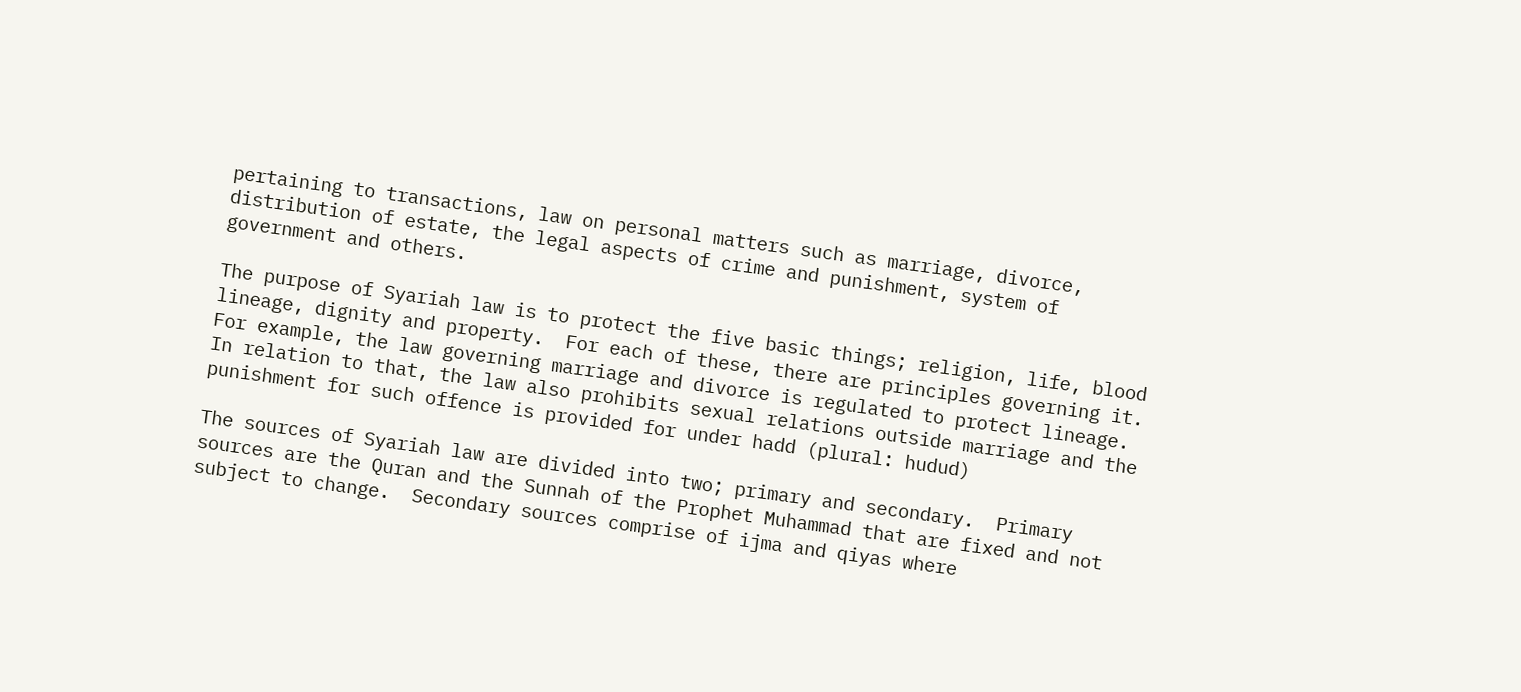pertaining to transactions, law on personal matters such as marriage, divorce, distribution of estate, the legal aspects of crime and punishment, system of government and others.

The purpose of Syariah law is to protect the five basic things; religion, life, blood lineage, dignity and property.  For each of these, there are principles governing it.  For example, the law governing marriage and divorce is regulated to protect lineage.  In relation to that, the law also prohibits sexual relations outside marriage and the punishment for such offence is provided for under hadd (plural: hudud)

The sources of Syariah law are divided into two; primary and secondary.  Primary sources are the Quran and the Sunnah of the Prophet Muhammad that are fixed and not subject to change.  Secondary sources comprise of ijma and qiyas where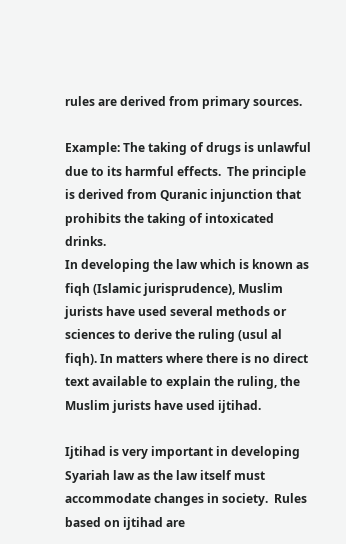rules are derived from primary sources.

Example: The taking of drugs is unlawful due to its harmful effects.  The principle is derived from Quranic injunction that prohibits the taking of intoxicated drinks.
In developing the law which is known as fiqh (Islamic jurisprudence), Muslim jurists have used several methods or sciences to derive the ruling (usul al fiqh). In matters where there is no direct text available to explain the ruling, the Muslim jurists have used ijtihad.

Ijtihad is very important in developing Syariah law as the law itself must accommodate changes in society.  Rules based on ijtihad are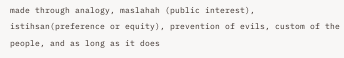made through analogy, maslahah (public interest), istihsan(preference or equity), prevention of evils, custom of the people, and as long as it does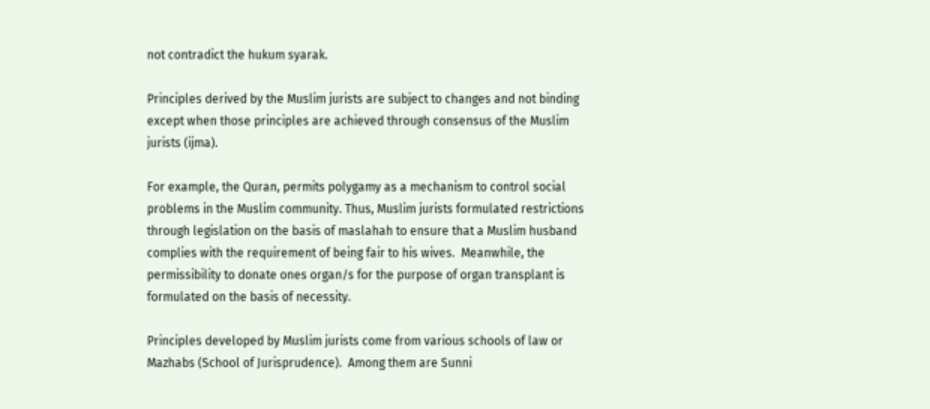not contradict the hukum syarak.

Principles derived by the Muslim jurists are subject to changes and not binding except when those principles are achieved through consensus of the Muslim jurists (ijma).

For example, the Quran, permits polygamy as a mechanism to control social problems in the Muslim community. Thus, Muslim jurists formulated restrictions through legislation on the basis of maslahah to ensure that a Muslim husband complies with the requirement of being fair to his wives.  Meanwhile, the permissibility to donate ones organ/s for the purpose of organ transplant is formulated on the basis of necessity.

Principles developed by Muslim jurists come from various schools of law or Mazhabs (School of Jurisprudence).  Among them are Sunni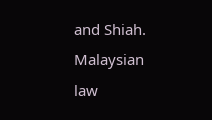and Shiah. Malaysian law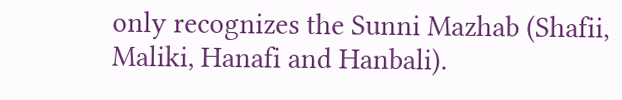only recognizes the Sunni Mazhab (Shafii, Maliki, Hanafi and Hanbali).